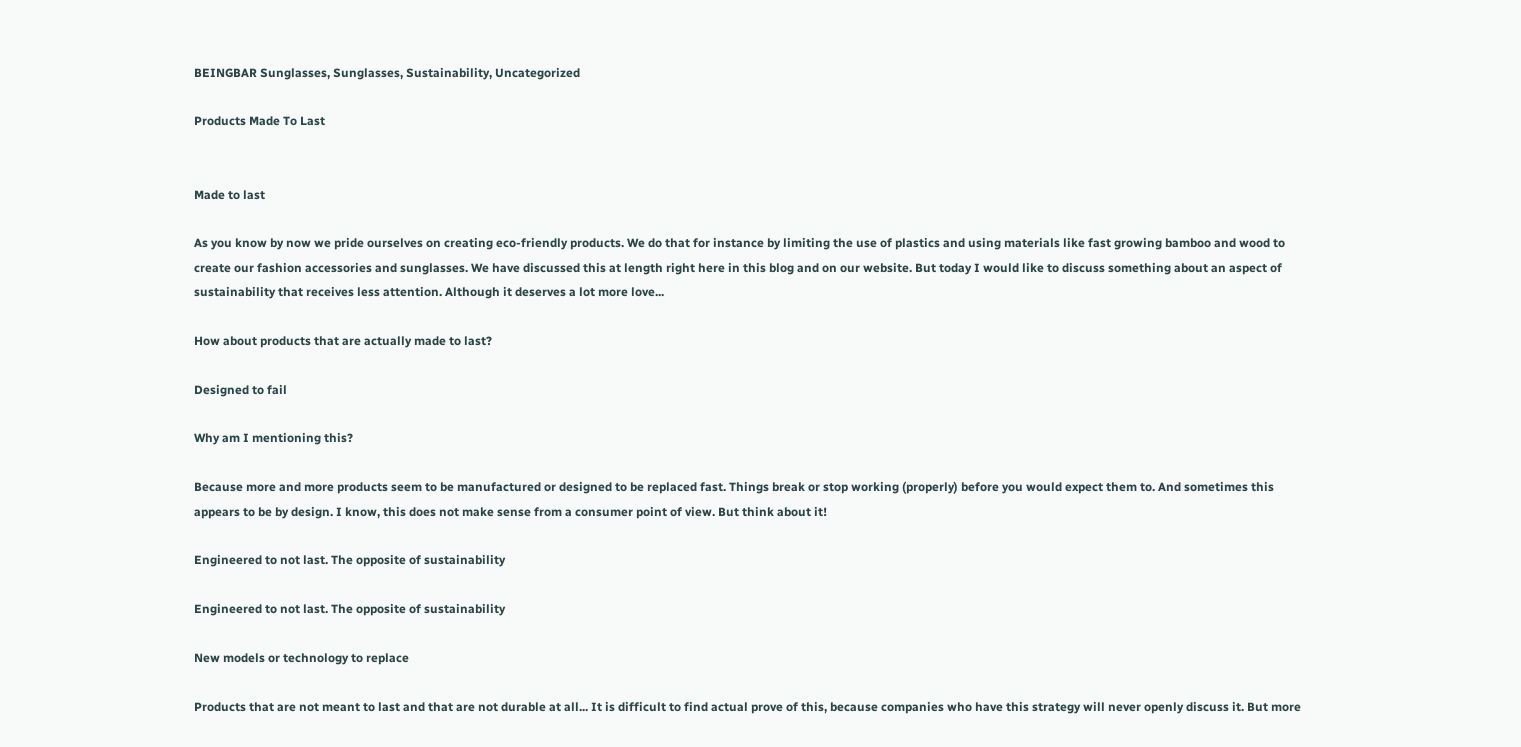BEINGBAR Sunglasses, Sunglasses, Sustainability, Uncategorized

Products Made To Last


Made to last

As you know by now we pride ourselves on creating eco-friendly products. We do that for instance by limiting the use of plastics and using materials like fast growing bamboo and wood to create our fashion accessories and sunglasses. We have discussed this at length right here in this blog and on our website. But today I would like to discuss something about an aspect of sustainability that receives less attention. Although it deserves a lot more love...

How about products that are actually made to last?

Designed to fail

Why am I mentioning this?

Because more and more products seem to be manufactured or designed to be replaced fast. Things break or stop working (properly) before you would expect them to. And sometimes this appears to be by design. I know, this does not make sense from a consumer point of view. But think about it!

Engineered to not last. The opposite of sustainability

Engineered to not last. The opposite of sustainability

New models or technology to replace

Products that are not meant to last and that are not durable at all... It is difficult to find actual prove of this, because companies who have this strategy will never openly discuss it. But more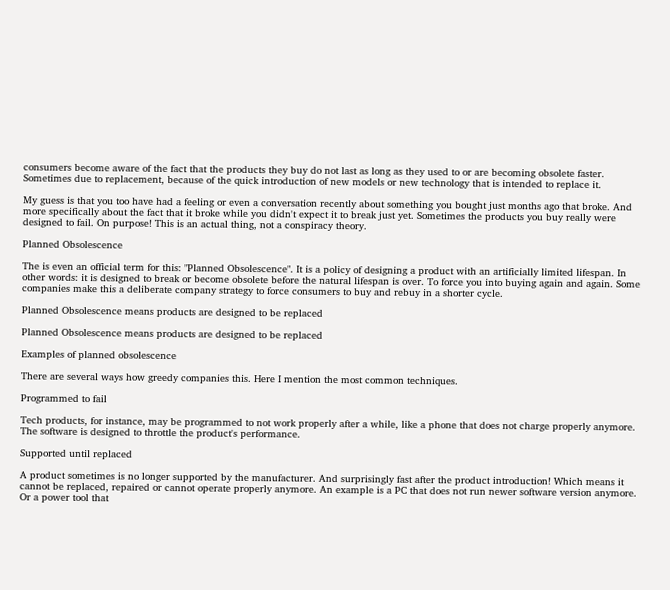consumers become aware of the fact that the products they buy do not last as long as they used to or are becoming obsolete faster. Sometimes due to replacement, because of the quick introduction of new models or new technology that is intended to replace it.

My guess is that you too have had a feeling or even a conversation recently about something you bought just months ago that broke. And more specifically about the fact that it broke while you didn't expect it to break just yet. Sometimes the products you buy really were designed to fail. On purpose! This is an actual thing, not a conspiracy theory.

Planned Obsolescence

The is even an official term for this: "Planned Obsolescence". It is a policy of designing a product with an artificially limited lifespan. In other words: it is designed to break or become obsolete before the natural lifespan is over. To force you into buying again and again. Some companies make this a deliberate company strategy to force consumers to buy and rebuy in a shorter cycle.

Planned Obsolescence means products are designed to be replaced

Planned Obsolescence means products are designed to be replaced

Examples of planned obsolescence

There are several ways how greedy companies this. Here I mention the most common techniques.

Programmed to fail

Tech products, for instance, may be programmed to not work properly after a while, like a phone that does not charge properly anymore. The software is designed to throttle the product's performance.

Supported until replaced

A product sometimes is no longer supported by the manufacturer. And surprisingly fast after the product introduction! Which means it cannot be replaced, repaired or cannot operate properly anymore. An example is a PC that does not run newer software version anymore. Or a power tool that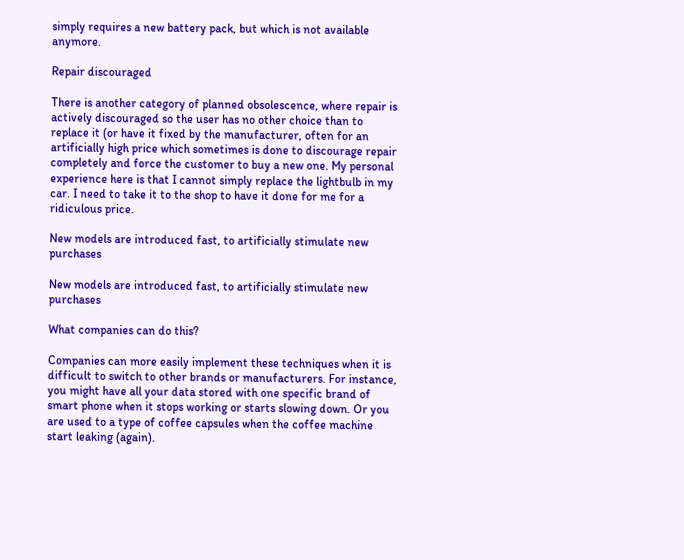simply requires a new battery pack, but which is not available anymore.

Repair discouraged

There is another category of planned obsolescence, where repair is actively discouraged so the user has no other choice than to replace it (or have it fixed by the manufacturer, often for an artificially high price which sometimes is done to discourage repair completely and force the customer to buy a new one. My personal experience here is that I cannot simply replace the lightbulb in my car. I need to take it to the shop to have it done for me for a ridiculous price.

New models are introduced fast, to artificially stimulate new purchases

New models are introduced fast, to artificially stimulate new purchases

What companies can do this?

Companies can more easily implement these techniques when it is difficult to switch to other brands or manufacturers. For instance, you might have all your data stored with one specific brand of smart phone when it stops working or starts slowing down. Or you are used to a type of coffee capsules when the coffee machine start leaking (again).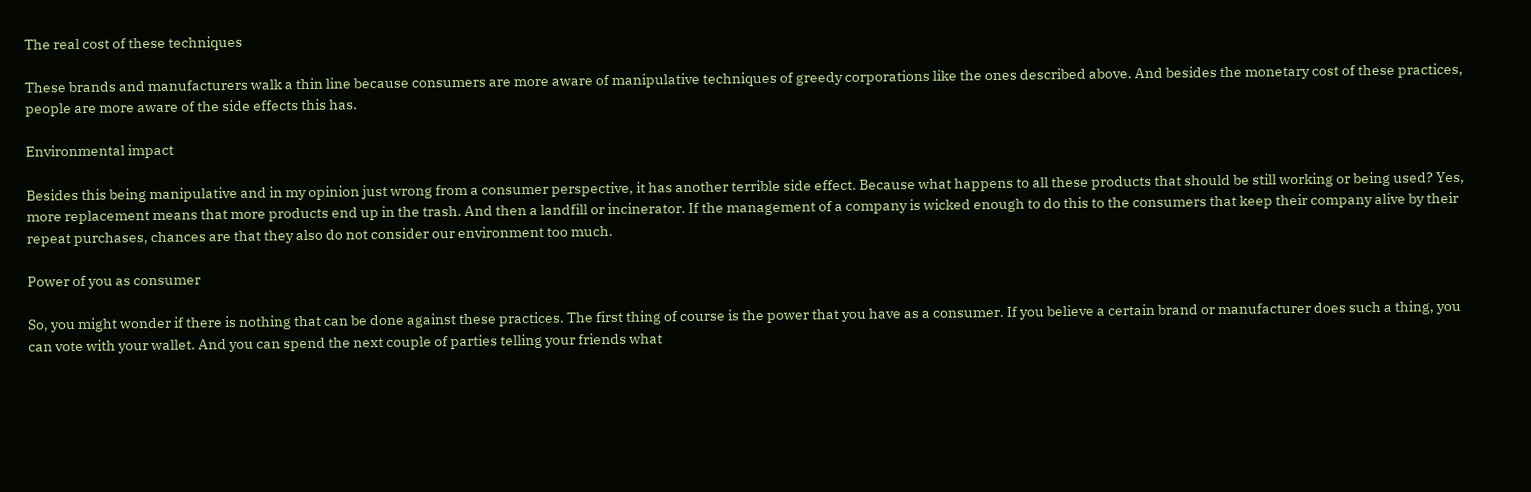The real cost of these techniques

These brands and manufacturers walk a thin line because consumers are more aware of manipulative techniques of greedy corporations like the ones described above. And besides the monetary cost of these practices, people are more aware of the side effects this has.

Environmental impact

Besides this being manipulative and in my opinion just wrong from a consumer perspective, it has another terrible side effect. Because what happens to all these products that should be still working or being used? Yes, more replacement means that more products end up in the trash. And then a landfill or incinerator. If the management of a company is wicked enough to do this to the consumers that keep their company alive by their repeat purchases, chances are that they also do not consider our environment too much.

Power of you as consumer

So, you might wonder if there is nothing that can be done against these practices. The first thing of course is the power that you have as a consumer. If you believe a certain brand or manufacturer does such a thing, you can vote with your wallet. And you can spend the next couple of parties telling your friends what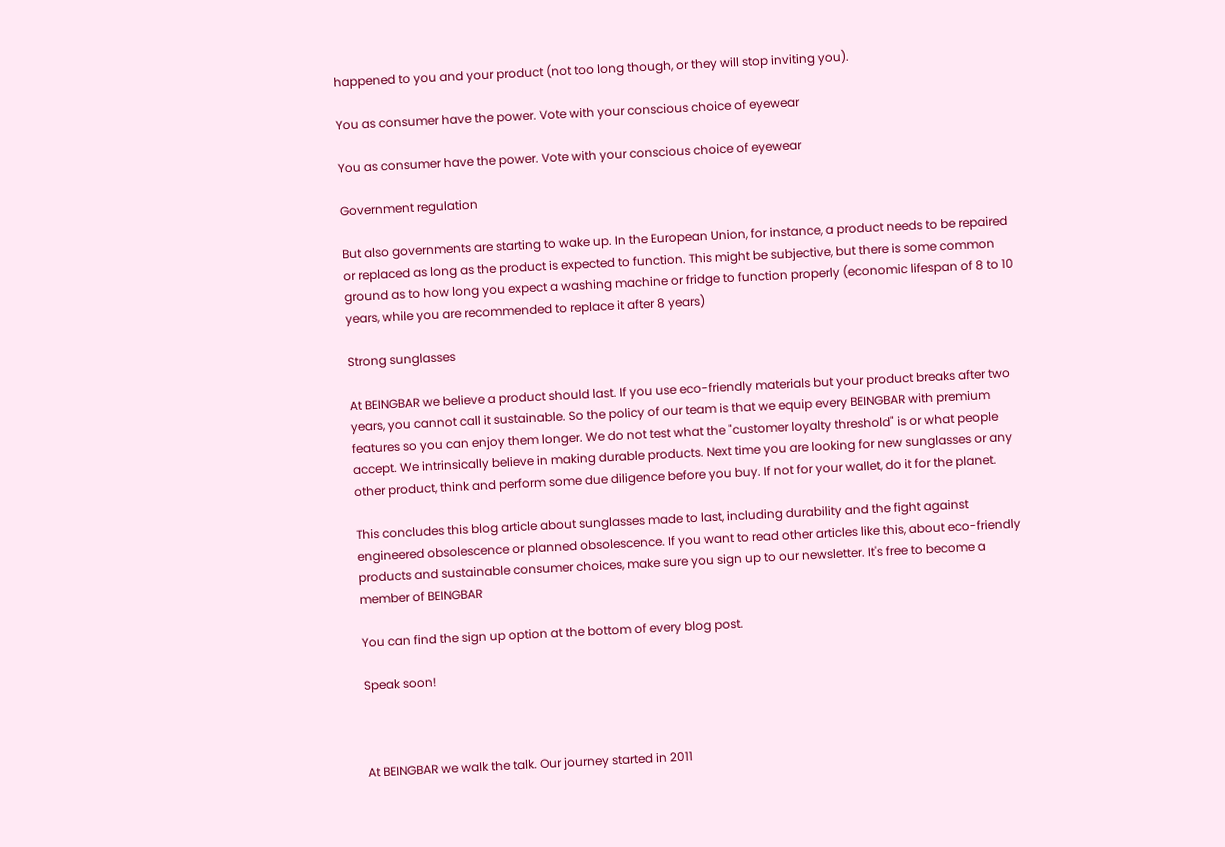happened to you and your product (not too long though, or they will stop inviting you).

You as consumer have the power. Vote with your conscious choice of eyewear

You as consumer have the power. Vote with your conscious choice of eyewear

Government regulation

But also governments are starting to wake up. In the European Union, for instance, a product needs to be repaired or replaced as long as the product is expected to function. This might be subjective, but there is some common ground as to how long you expect a washing machine or fridge to function properly (economic lifespan of 8 to 10 years, while you are recommended to replace it after 8 years)

Strong sunglasses

At BEINGBAR we believe a product should last. If you use eco-friendly materials but your product breaks after two years, you cannot call it sustainable. So the policy of our team is that we equip every BEINGBAR with premium features so you can enjoy them longer. We do not test what the "customer loyalty threshold" is or what people accept. We intrinsically believe in making durable products. Next time you are looking for new sunglasses or any other product, think and perform some due diligence before you buy. If not for your wallet, do it for the planet.

This concludes this blog article about sunglasses made to last, including durability and the fight against engineered obsolescence or planned obsolescence. If you want to read other articles like this, about eco-friendly products and sustainable consumer choices, make sure you sign up to our newsletter. It's free to become a member of BEINGBAR

You can find the sign up option at the bottom of every blog post.

Speak soon!



At BEINGBAR we walk the talk. Our journey started in 2011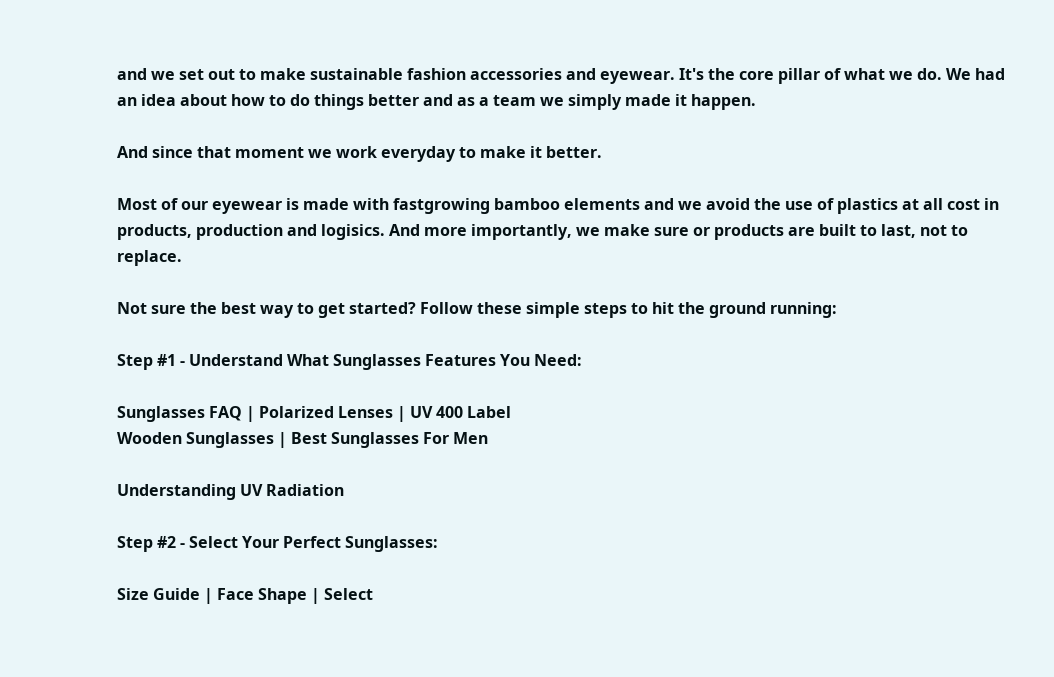and we set out to make sustainable fashion accessories and eyewear. It's the core pillar of what we do. We had an idea about how to do things better and as a team we simply made it happen.

And since that moment we work everyday to make it better.

Most of our eyewear is made with fastgrowing bamboo elements and we avoid the use of plastics at all cost in products, production and logisics. And more importantly, we make sure or products are built to last, not to replace.

Not sure the best way to get started? Follow these simple steps to hit the ground running:

Step #1 - Understand What Sunglasses Features You Need:

Sunglasses FAQ | Polarized Lenses | UV 400 Label
Wooden Sunglasses | Best Sunglasses For Men

Understanding UV Radiation

Step #2 - Select Your Perfect Sunglasses:

Size Guide | Face Shape | Select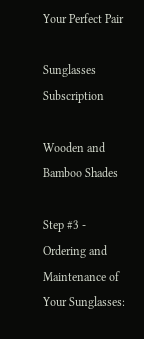Your Perfect Pair

Sunglasses Subscription

Wooden and Bamboo Shades

Step #3 - Ordering and Maintenance of Your Sunglasses: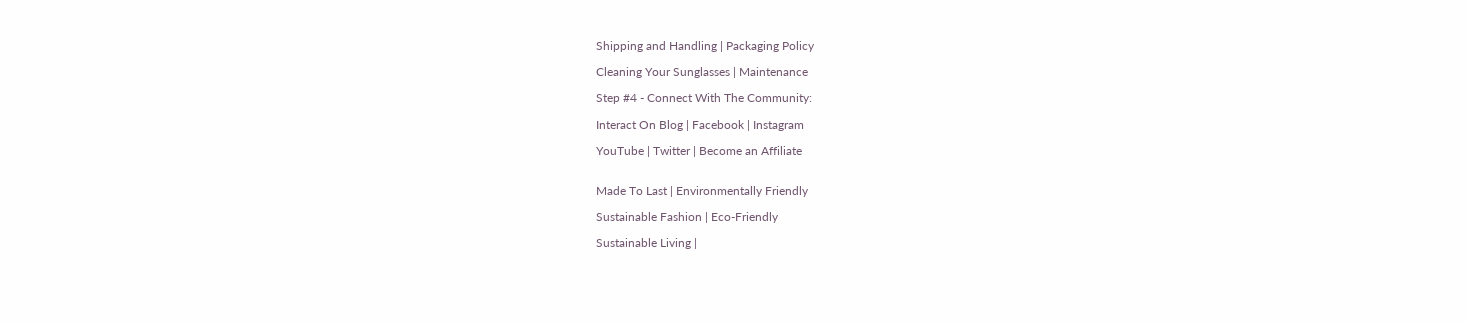Shipping and Handling | Packaging Policy

Cleaning Your Sunglasses | Maintenance

Step #4 - Connect With The Community:

Interact On Blog | Facebook | Instagram

YouTube | Twitter | Become an Affiliate


Made To Last | Environmentally Friendly

Sustainable Fashion | Eco-Friendly

Sustainable Living |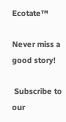Ecotate™

Never miss a good story!

 Subscribe to our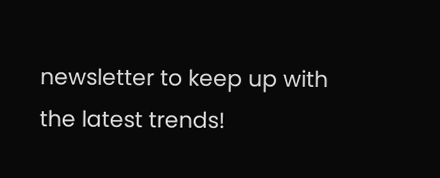newsletter to keep up with the latest trends!